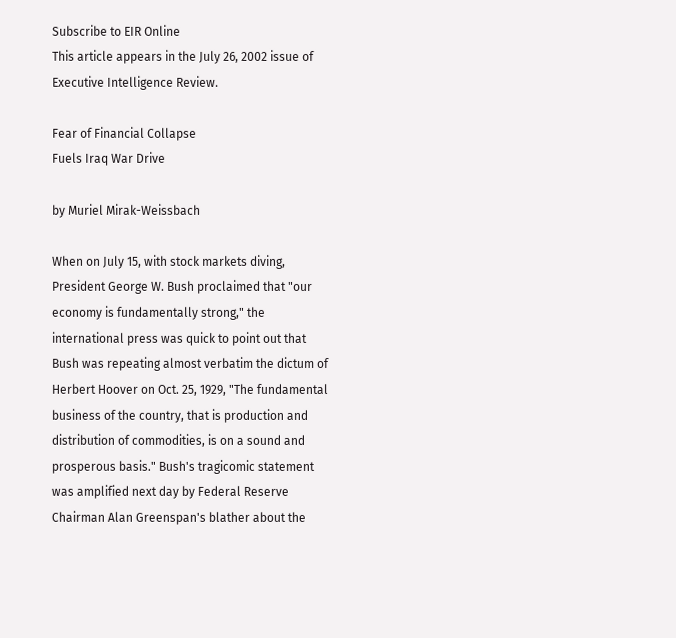Subscribe to EIR Online
This article appears in the July 26, 2002 issue of Executive Intelligence Review.

Fear of Financial Collapse
Fuels Iraq War Drive

by Muriel Mirak-Weissbach

When on July 15, with stock markets diving, President George W. Bush proclaimed that "our economy is fundamentally strong," the international press was quick to point out that Bush was repeating almost verbatim the dictum of Herbert Hoover on Oct. 25, 1929, "The fundamental business of the country, that is production and distribution of commodities, is on a sound and prosperous basis." Bush's tragicomic statement was amplified next day by Federal Reserve Chairman Alan Greenspan's blather about the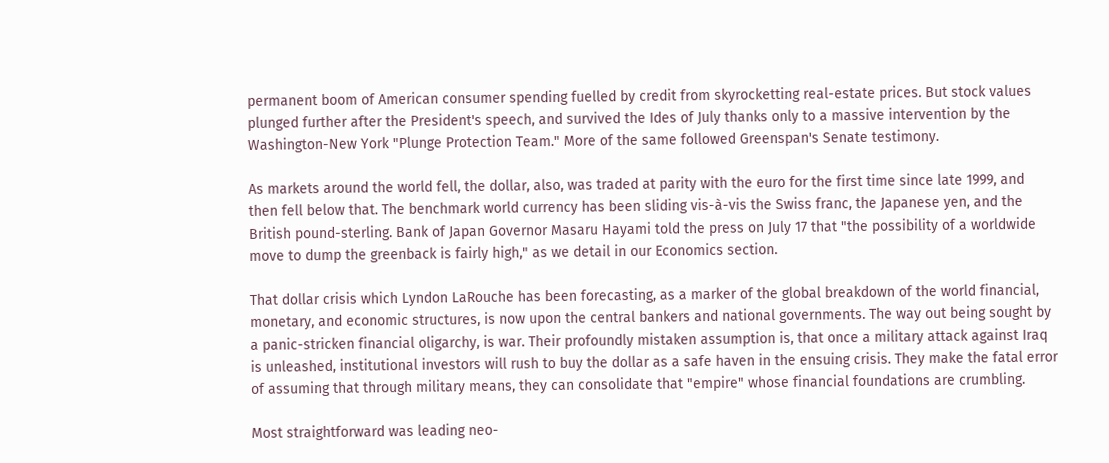permanent boom of American consumer spending fuelled by credit from skyrocketting real-estate prices. But stock values plunged further after the President's speech, and survived the Ides of July thanks only to a massive intervention by the Washington-New York "Plunge Protection Team." More of the same followed Greenspan's Senate testimony.

As markets around the world fell, the dollar, also, was traded at parity with the euro for the first time since late 1999, and then fell below that. The benchmark world currency has been sliding vis-à-vis the Swiss franc, the Japanese yen, and the British pound-sterling. Bank of Japan Governor Masaru Hayami told the press on July 17 that "the possibility of a worldwide move to dump the greenback is fairly high," as we detail in our Economics section.

That dollar crisis which Lyndon LaRouche has been forecasting, as a marker of the global breakdown of the world financial, monetary, and economic structures, is now upon the central bankers and national governments. The way out being sought by a panic-stricken financial oligarchy, is war. Their profoundly mistaken assumption is, that once a military attack against Iraq is unleashed, institutional investors will rush to buy the dollar as a safe haven in the ensuing crisis. They make the fatal error of assuming that through military means, they can consolidate that "empire" whose financial foundations are crumbling.

Most straightforward was leading neo-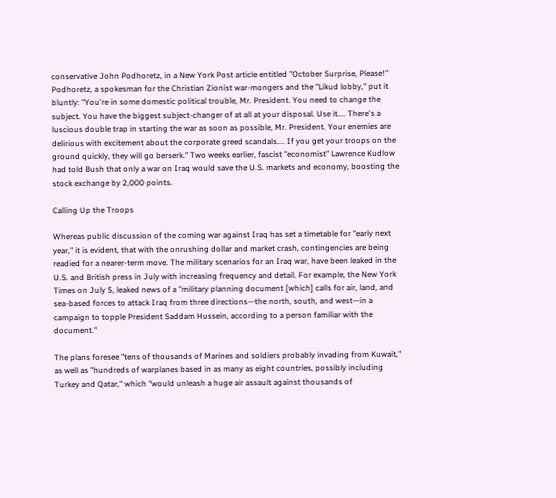conservative John Podhoretz, in a New York Post article entitled "October Surprise, Please!" Podhoretz, a spokesman for the Christian Zionist war-mongers and the "Likud lobby," put it bluntly: "You're in some domestic political trouble, Mr. President. You need to change the subject. You have the biggest subject-changer of at all at your disposal. Use it.... There's a luscious double trap in starting the war as soon as possible, Mr. President. Your enemies are delirious with excitement about the corporate greed scandals.... If you get your troops on the ground quickly, they will go berserk." Two weeks earlier, fascist "economist" Lawrence Kudlow had told Bush that only a war on Iraq would save the U.S. markets and economy, boosting the stock exchange by 2,000 points.

Calling Up the Troops

Whereas public discussion of the coming war against Iraq has set a timetable for "early next year," it is evident, that with the onrushing dollar and market crash, contingencies are being readied for a nearer-term move. The military scenarios for an Iraq war, have been leaked in the U.S. and British press in July with increasing frequency and detail. For example, the New York Times on July 5, leaked news of a "military planning document [which] calls for air, land, and sea-based forces to attack Iraq from three directions—the north, south, and west—in a campaign to topple President Saddam Hussein, according to a person familiar with the document."

The plans foresee "tens of thousands of Marines and soldiers probably invading from Kuwait," as well as "hundreds of warplanes based in as many as eight countries, possibly including Turkey and Qatar," which "would unleash a huge air assault against thousands of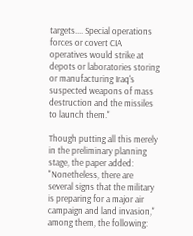targets.... Special operations forces or covert CIA operatives would strike at depots or laboratories storing or manufacturing Iraq's suspected weapons of mass destruction and the missiles to launch them."

Though putting all this merely in the preliminary planning stage, the paper added: "Nonetheless, there are several signs that the military is preparing for a major air campaign and land invasion," among them, the following: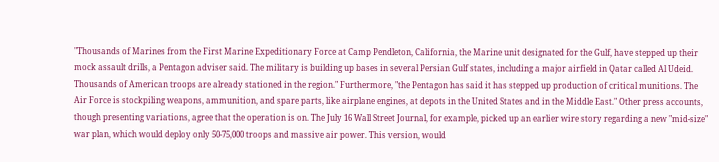"Thousands of Marines from the First Marine Expeditionary Force at Camp Pendleton, California, the Marine unit designated for the Gulf, have stepped up their mock assault drills, a Pentagon adviser said. The military is building up bases in several Persian Gulf states, including a major airfield in Qatar called Al Udeid. Thousands of American troops are already stationed in the region." Furthermore, "the Pentagon has said it has stepped up production of critical munitions. The Air Force is stockpiling weapons, ammunition, and spare parts, like airplane engines, at depots in the United States and in the Middle East." Other press accounts, though presenting variations, agree that the operation is on. The July 16 Wall Street Journal, for example, picked up an earlier wire story regarding a new "mid-size" war plan, which would deploy only 50-75,000 troops and massive air power. This version, would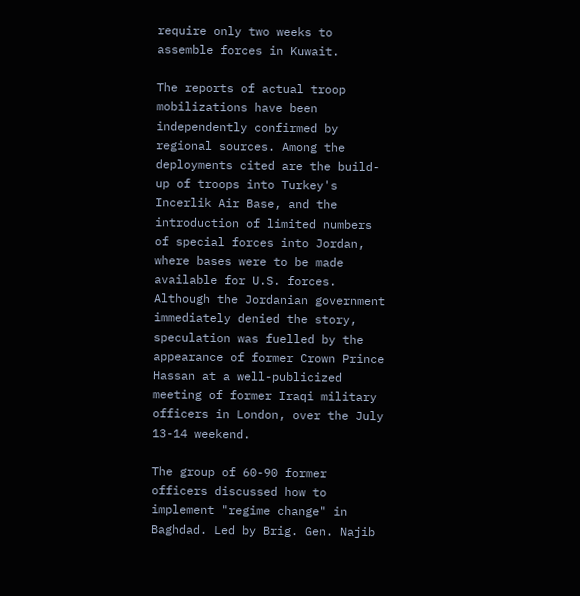require only two weeks to assemble forces in Kuwait.

The reports of actual troop mobilizations have been independently confirmed by regional sources. Among the deployments cited are the build-up of troops into Turkey's Incerlik Air Base, and the introduction of limited numbers of special forces into Jordan, where bases were to be made available for U.S. forces. Although the Jordanian government immediately denied the story, speculation was fuelled by the appearance of former Crown Prince Hassan at a well-publicized meeting of former Iraqi military officers in London, over the July 13-14 weekend.

The group of 60-90 former officers discussed how to implement "regime change" in Baghdad. Led by Brig. Gen. Najib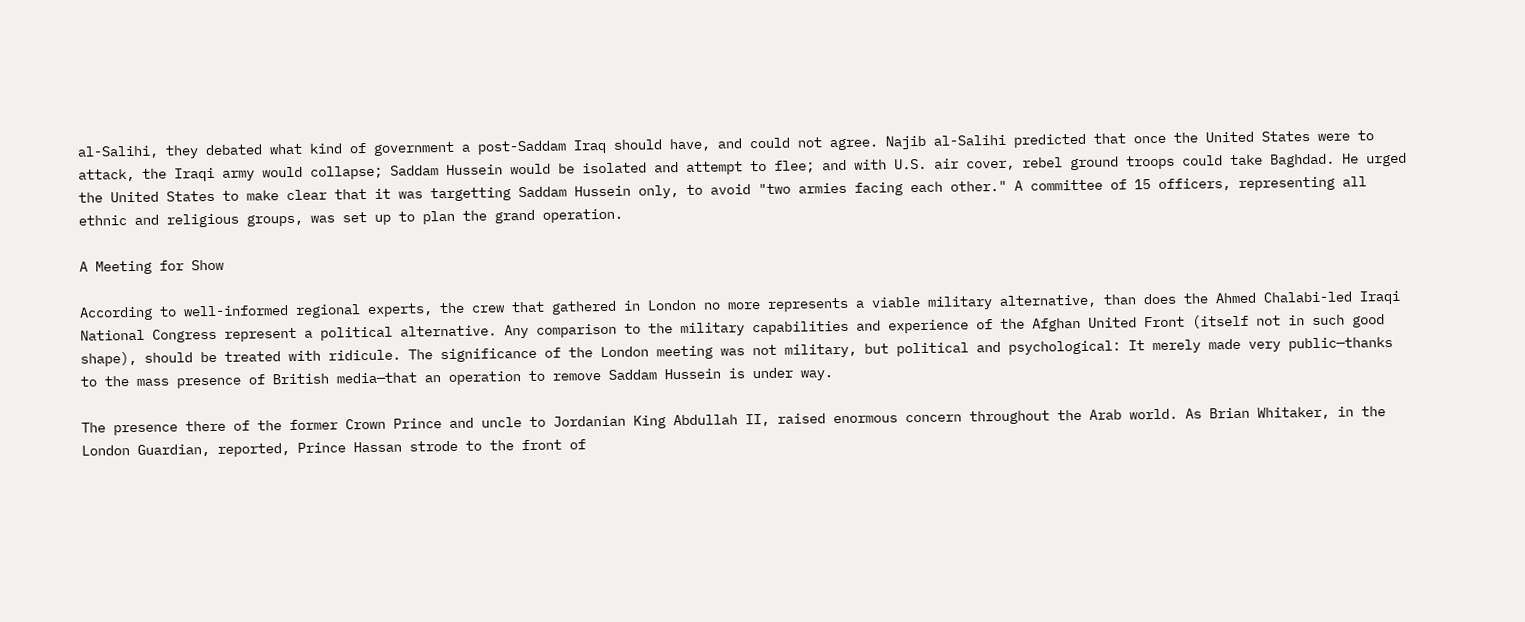al-Salihi, they debated what kind of government a post-Saddam Iraq should have, and could not agree. Najib al-Salihi predicted that once the United States were to attack, the Iraqi army would collapse; Saddam Hussein would be isolated and attempt to flee; and with U.S. air cover, rebel ground troops could take Baghdad. He urged the United States to make clear that it was targetting Saddam Hussein only, to avoid "two armies facing each other." A committee of 15 officers, representing all ethnic and religious groups, was set up to plan the grand operation.

A Meeting for Show

According to well-informed regional experts, the crew that gathered in London no more represents a viable military alternative, than does the Ahmed Chalabi-led Iraqi National Congress represent a political alternative. Any comparison to the military capabilities and experience of the Afghan United Front (itself not in such good shape), should be treated with ridicule. The significance of the London meeting was not military, but political and psychological: It merely made very public—thanks to the mass presence of British media—that an operation to remove Saddam Hussein is under way.

The presence there of the former Crown Prince and uncle to Jordanian King Abdullah II, raised enormous concern throughout the Arab world. As Brian Whitaker, in the London Guardian, reported, Prince Hassan strode to the front of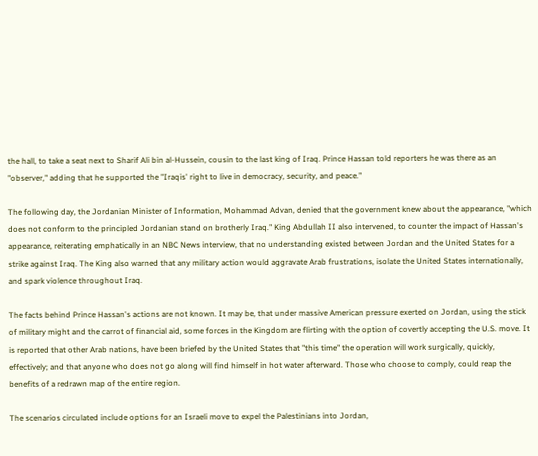the hall, to take a seat next to Sharif Ali bin al-Hussein, cousin to the last king of Iraq. Prince Hassan told reporters he was there as an "observer," adding that he supported the "Iraqis' right to live in democracy, security, and peace."

The following day, the Jordanian Minister of Information, Mohammad Advan, denied that the government knew about the appearance, "which does not conform to the principled Jordanian stand on brotherly Iraq." King Abdullah II also intervened, to counter the impact of Hassan's appearance, reiterating emphatically in an NBC News interview, that no understanding existed between Jordan and the United States for a strike against Iraq. The King also warned that any military action would aggravate Arab frustrations, isolate the United States internationally, and spark violence throughout Iraq.

The facts behind Prince Hassan's actions are not known. It may be, that under massive American pressure exerted on Jordan, using the stick of military might and the carrot of financial aid, some forces in the Kingdom are flirting with the option of covertly accepting the U.S. move. It is reported that other Arab nations, have been briefed by the United States that "this time" the operation will work surgically, quickly, effectively; and that anyone who does not go along will find himself in hot water afterward. Those who choose to comply, could reap the benefits of a redrawn map of the entire region.

The scenarios circulated include options for an Israeli move to expel the Palestinians into Jordan,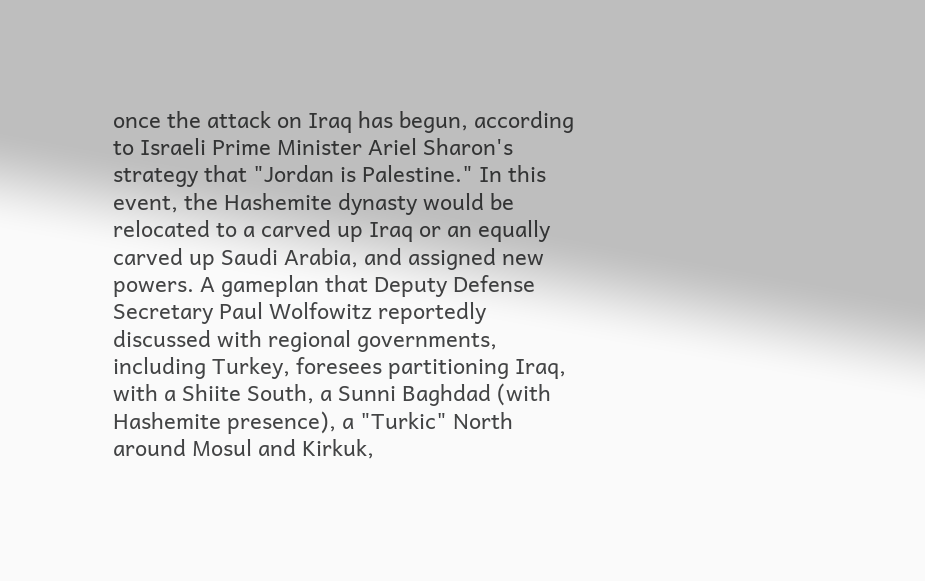once the attack on Iraq has begun, according to Israeli Prime Minister Ariel Sharon's strategy that "Jordan is Palestine." In this event, the Hashemite dynasty would be relocated to a carved up Iraq or an equally carved up Saudi Arabia, and assigned new powers. A gameplan that Deputy Defense Secretary Paul Wolfowitz reportedly discussed with regional governments, including Turkey, foresees partitioning Iraq, with a Shiite South, a Sunni Baghdad (with Hashemite presence), a "Turkic" North around Mosul and Kirkuk,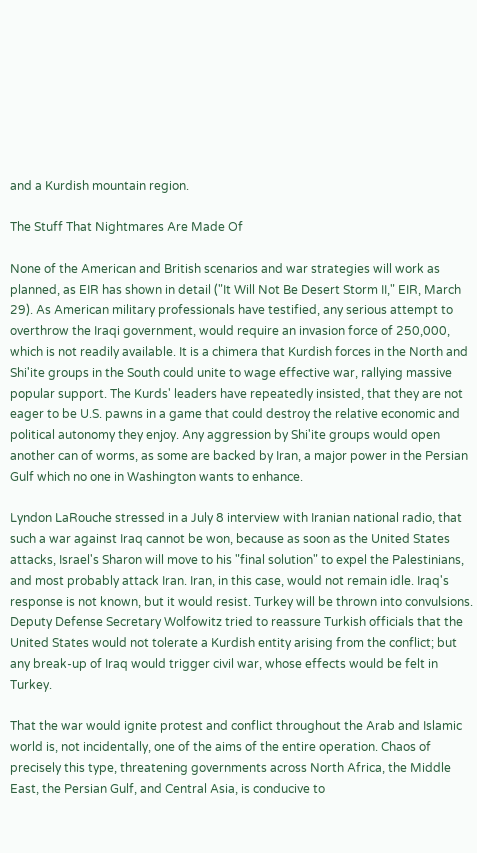and a Kurdish mountain region.

The Stuff That Nightmares Are Made Of

None of the American and British scenarios and war strategies will work as planned, as EIR has shown in detail ("It Will Not Be Desert Storm II," EIR, March 29). As American military professionals have testified, any serious attempt to overthrow the Iraqi government, would require an invasion force of 250,000, which is not readily available. It is a chimera that Kurdish forces in the North and Shi'ite groups in the South could unite to wage effective war, rallying massive popular support. The Kurds' leaders have repeatedly insisted, that they are not eager to be U.S. pawns in a game that could destroy the relative economic and political autonomy they enjoy. Any aggression by Shi'ite groups would open another can of worms, as some are backed by Iran, a major power in the Persian Gulf which no one in Washington wants to enhance.

Lyndon LaRouche stressed in a July 8 interview with Iranian national radio, that such a war against Iraq cannot be won, because as soon as the United States attacks, Israel's Sharon will move to his "final solution" to expel the Palestinians, and most probably attack Iran. Iran, in this case, would not remain idle. Iraq's response is not known, but it would resist. Turkey will be thrown into convulsions. Deputy Defense Secretary Wolfowitz tried to reassure Turkish officials that the United States would not tolerate a Kurdish entity arising from the conflict; but any break-up of Iraq would trigger civil war, whose effects would be felt in Turkey.

That the war would ignite protest and conflict throughout the Arab and Islamic world is, not incidentally, one of the aims of the entire operation. Chaos of precisely this type, threatening governments across North Africa, the Middle East, the Persian Gulf, and Central Asia, is conducive to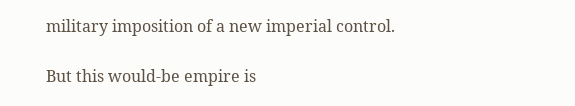military imposition of a new imperial control.

But this would-be empire is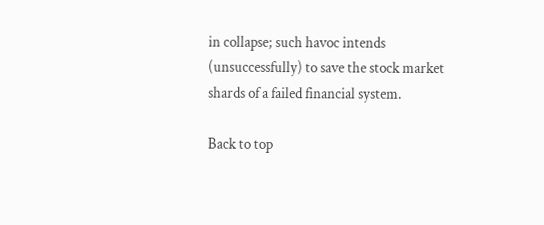in collapse; such havoc intends (unsuccessfully) to save the stock market shards of a failed financial system.

Back to top